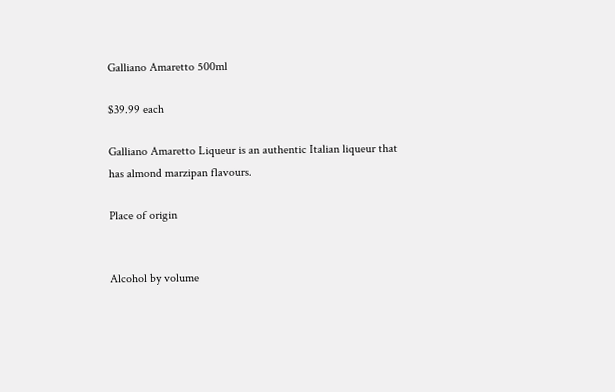Galliano Amaretto 500ml

$39.99 each

Galliano Amaretto Liqueur is an authentic Italian liqueur that has almond marzipan flavours.

Place of origin


Alcohol by volume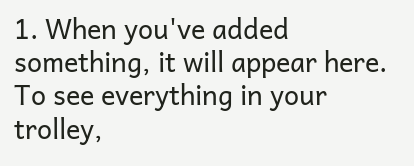1. When you've added something, it will appear here. To see everything in your trolley,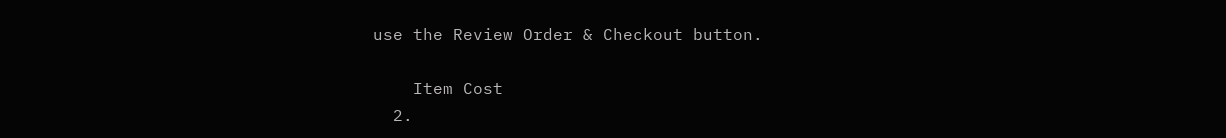use the Review Order & Checkout button.

    Item Cost
  2.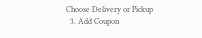Choose Delivery or Pickup
  3. Add Coupon